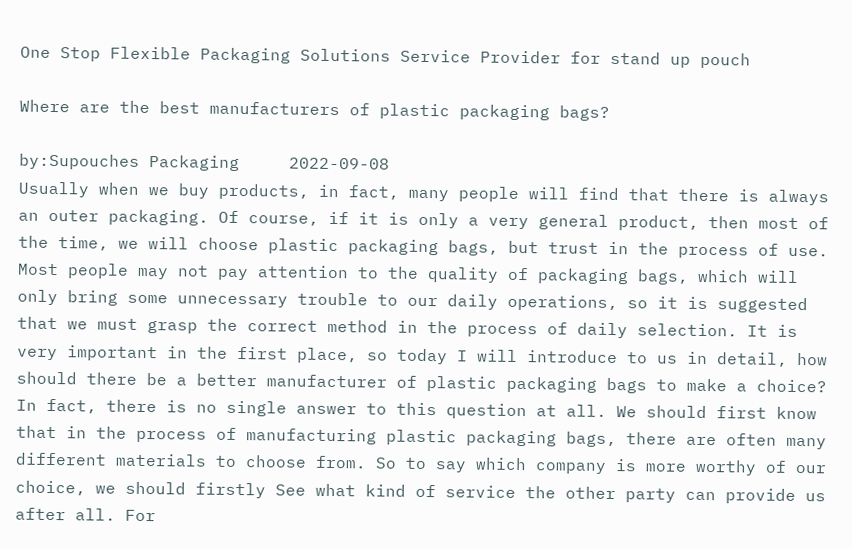One Stop Flexible Packaging Solutions Service Provider for stand up pouch

Where are the best manufacturers of plastic packaging bags?

by:Supouches Packaging     2022-09-08
Usually when we buy products, in fact, many people will find that there is always an outer packaging. Of course, if it is only a very general product, then most of the time, we will choose plastic packaging bags, but trust in the process of use. Most people may not pay attention to the quality of packaging bags, which will only bring some unnecessary trouble to our daily operations, so it is suggested that we must grasp the correct method in the process of daily selection. It is very important in the first place, so today I will introduce to us in detail, how should there be a better manufacturer of plastic packaging bags to make a choice? In fact, there is no single answer to this question at all. We should first know that in the process of manufacturing plastic packaging bags, there are often many different materials to choose from. So to say which company is more worthy of our choice, we should firstly See what kind of service the other party can provide us after all. For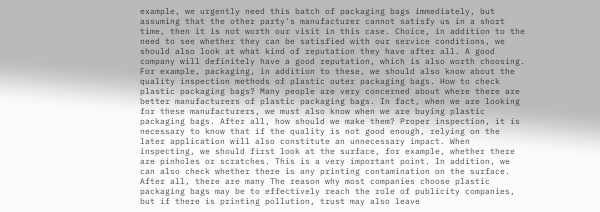example, we urgently need this batch of packaging bags immediately, but assuming that the other party's manufacturer cannot satisfy us in a short time, then it is not worth our visit in this case. Choice, in addition to the need to see whether they can be satisfied with our service conditions, we should also look at what kind of reputation they have after all. A good company will definitely have a good reputation, which is also worth choosing. For example, packaging, in addition to these, we should also know about the quality inspection methods of plastic outer packaging bags. How to check plastic packaging bags? Many people are very concerned about where there are better manufacturers of plastic packaging bags. In fact, when we are looking for these manufacturers, we must also know when we are buying plastic packaging bags. After all, how should we make them? Proper inspection, it is necessary to know that if the quality is not good enough, relying on the later application will also constitute an unnecessary impact. When inspecting, we should first look at the surface, for example, whether there are pinholes or scratches. This is a very important point. In addition, we can also check whether there is any printing contamination on the surface. After all, there are many The reason why most companies choose plastic packaging bags may be to effectively reach the role of publicity companies, but if there is printing pollution, trust may also leave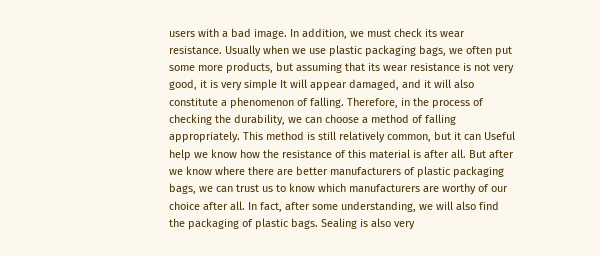users with a bad image. In addition, we must check its wear resistance. Usually when we use plastic packaging bags, we often put some more products, but assuming that its wear resistance is not very good, it is very simple It will appear damaged, and it will also constitute a phenomenon of falling. Therefore, in the process of checking the durability, we can choose a method of falling appropriately. This method is still relatively common, but it can Useful help we know how the resistance of this material is after all. But after we know where there are better manufacturers of plastic packaging bags, we can trust us to know which manufacturers are worthy of our choice after all. In fact, after some understanding, we will also find the packaging of plastic bags. Sealing is also very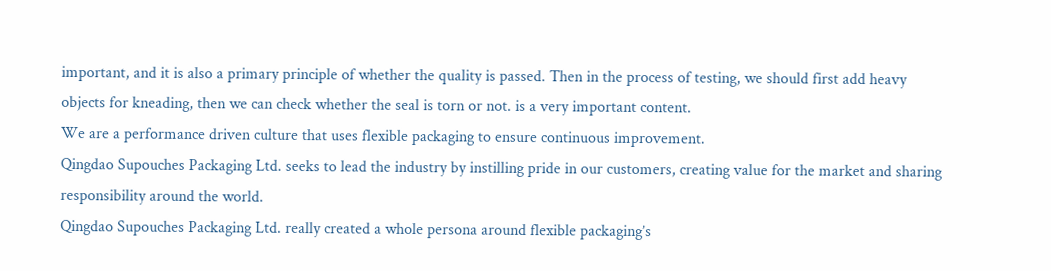important, and it is also a primary principle of whether the quality is passed. Then in the process of testing, we should first add heavy objects for kneading, then we can check whether the seal is torn or not. is a very important content.
We are a performance driven culture that uses flexible packaging to ensure continuous improvement.
Qingdao Supouches Packaging Ltd. seeks to lead the industry by instilling pride in our customers, creating value for the market and sharing responsibility around the world.
Qingdao Supouches Packaging Ltd. really created a whole persona around flexible packaging’s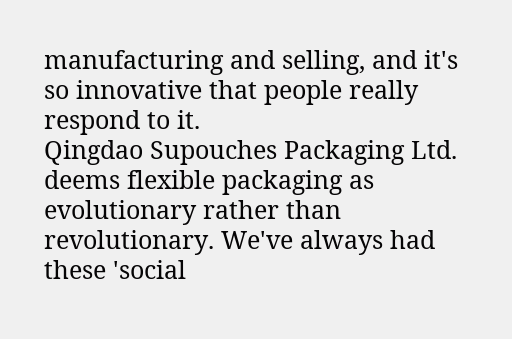manufacturing and selling, and it's so innovative that people really respond to it.
Qingdao Supouches Packaging Ltd. deems flexible packaging as evolutionary rather than revolutionary. We've always had these 'social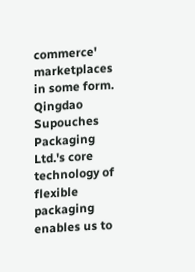commerce' marketplaces in some form.
Qingdao Supouches Packaging Ltd.'s core technology of flexible packaging enables us to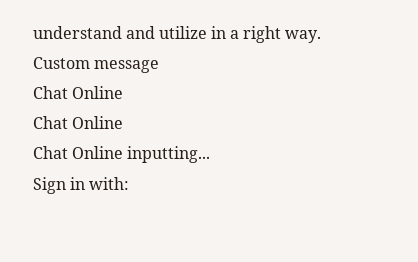understand and utilize in a right way.
Custom message
Chat Online
Chat Online
Chat Online inputting...
Sign in with: